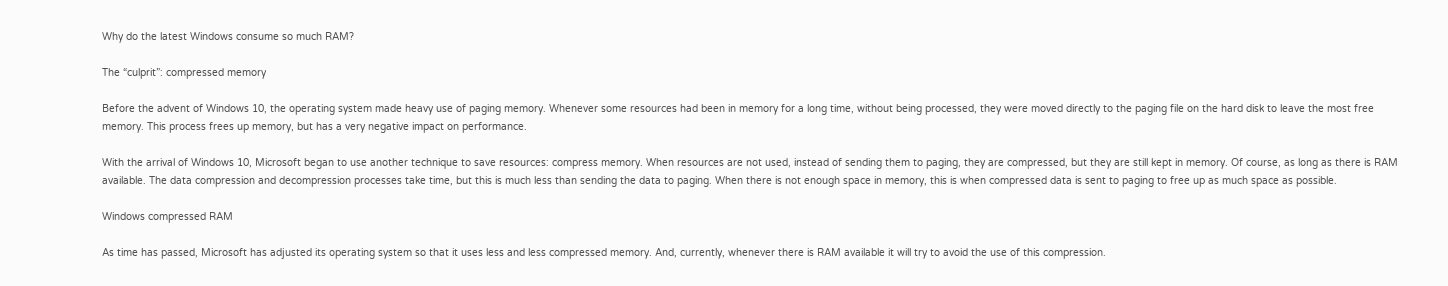Why do the latest Windows consume so much RAM?

The “culprit”: compressed memory

Before the advent of Windows 10, the operating system made heavy use of paging memory. Whenever some resources had been in memory for a long time, without being processed, they were moved directly to the paging file on the hard disk to leave the most free memory. This process frees up memory, but has a very negative impact on performance.

With the arrival of Windows 10, Microsoft began to use another technique to save resources: compress memory. When resources are not used, instead of sending them to paging, they are compressed, but they are still kept in memory. Of course, as long as there is RAM available. The data compression and decompression processes take time, but this is much less than sending the data to paging. When there is not enough space in memory, this is when compressed data is sent to paging to free up as much space as possible.

Windows compressed RAM

As time has passed, Microsoft has adjusted its operating system so that it uses less and less compressed memory. And, currently, whenever there is RAM available it will try to avoid the use of this compression.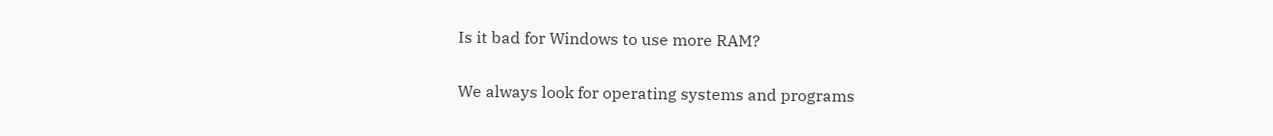Is it bad for Windows to use more RAM?

We always look for operating systems and programs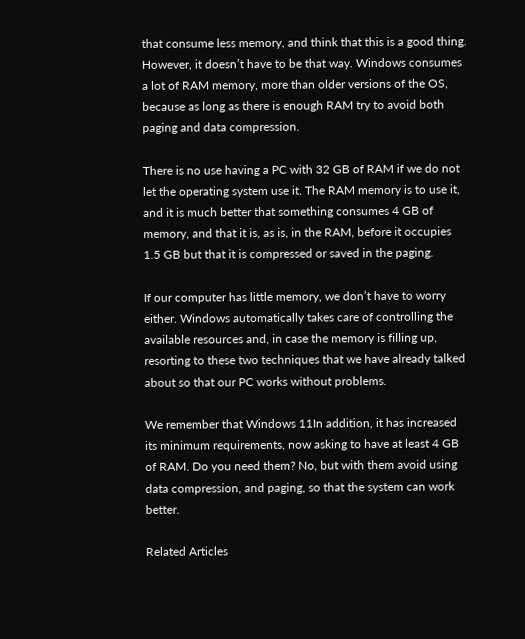that consume less memory, and think that this is a good thing. However, it doesn’t have to be that way. Windows consumes a lot of RAM memory, more than older versions of the OS, because as long as there is enough RAM try to avoid both paging and data compression.

There is no use having a PC with 32 GB of RAM if we do not let the operating system use it. The RAM memory is to use it, and it is much better that something consumes 4 GB of memory, and that it is, as is, in the RAM, before it occupies 1.5 GB but that it is compressed or saved in the paging.

If our computer has little memory, we don’t have to worry either. Windows automatically takes care of controlling the available resources and, in case the memory is filling up, resorting to these two techniques that we have already talked about so that our PC works without problems.

We remember that Windows 11In addition, it has increased its minimum requirements, now asking to have at least 4 GB of RAM. Do you need them? No, but with them avoid using data compression, and paging, so that the system can work better.

Related Articles